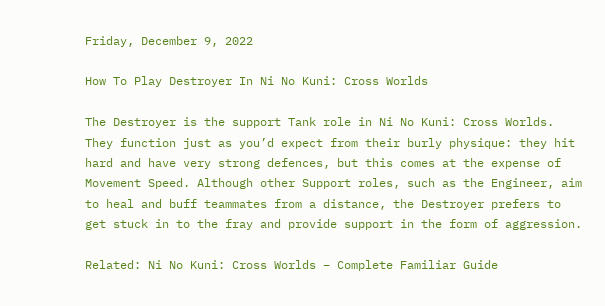Friday, December 9, 2022

How To Play Destroyer In Ni No Kuni: Cross Worlds

The Destroyer is the support Tank role in Ni No Kuni: Cross Worlds. They function just as you’d expect from their burly physique: they hit hard and have very strong defences, but this comes at the expense of Movement Speed. Although other Support roles, such as the Engineer, aim to heal and buff teammates from a distance, the Destroyer prefers to get stuck in to the fray and provide support in the form of aggression.

Related: Ni No Kuni: Cross Worlds – Complete Familiar Guide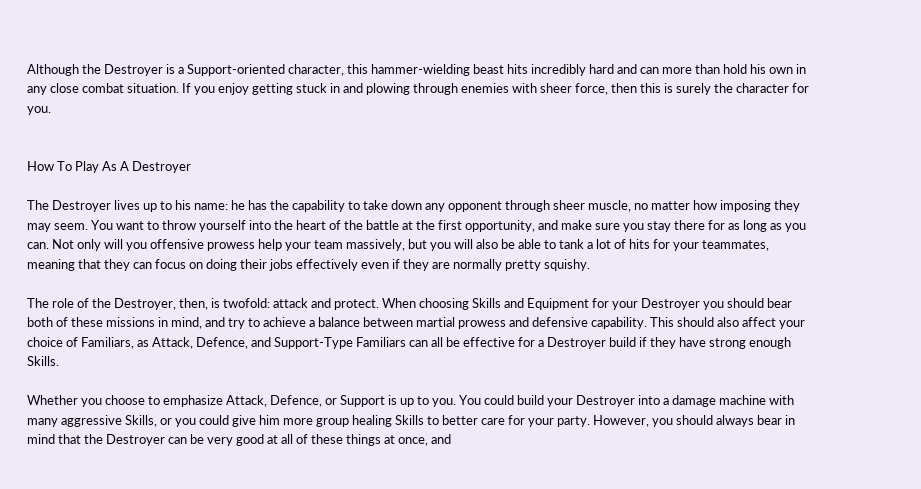Although the Destroyer is a Support-oriented character, this hammer-wielding beast hits incredibly hard and can more than hold his own in any close combat situation. If you enjoy getting stuck in and plowing through enemies with sheer force, then this is surely the character for you.


How To Play As A Destroyer

The Destroyer lives up to his name: he has the capability to take down any opponent through sheer muscle, no matter how imposing they may seem. You want to throw yourself into the heart of the battle at the first opportunity, and make sure you stay there for as long as you can. Not only will you offensive prowess help your team massively, but you will also be able to tank a lot of hits for your teammates, meaning that they can focus on doing their jobs effectively even if they are normally pretty squishy.

The role of the Destroyer, then, is twofold: attack and protect. When choosing Skills and Equipment for your Destroyer you should bear both of these missions in mind, and try to achieve a balance between martial prowess and defensive capability. This should also affect your choice of Familiars, as Attack, Defence, and Support-Type Familiars can all be effective for a Destroyer build if they have strong enough Skills.

Whether you choose to emphasize Attack, Defence, or Support is up to you. You could build your Destroyer into a damage machine with many aggressive Skills, or you could give him more group healing Skills to better care for your party. However, you should always bear in mind that the Destroyer can be very good at all of these things at once, and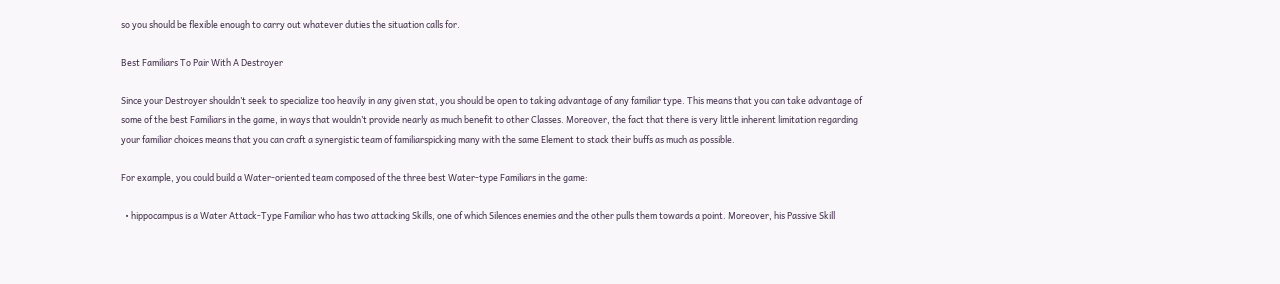so you should be flexible enough to carry out whatever duties the situation calls for.

Best Familiars To Pair With A Destroyer

Since your Destroyer shouldn’t seek to specialize too heavily in any given stat, you should be open to taking advantage of any familiar type. This means that you can take advantage of some of the best Familiars in the game, in ways that wouldn’t provide nearly as much benefit to other Classes. Moreover, the fact that there is very little inherent limitation regarding your familiar choices means that you can craft a synergistic team of familiarspicking many with the same Element to stack their buffs as much as possible.

For example, you could build a Water-oriented team composed of the three best Water-type Familiars in the game:

  • hippocampus is a Water Attack-Type Familiar who has two attacking Skills, one of which Silences enemies and the other pulls them towards a point. Moreover, his Passive Skill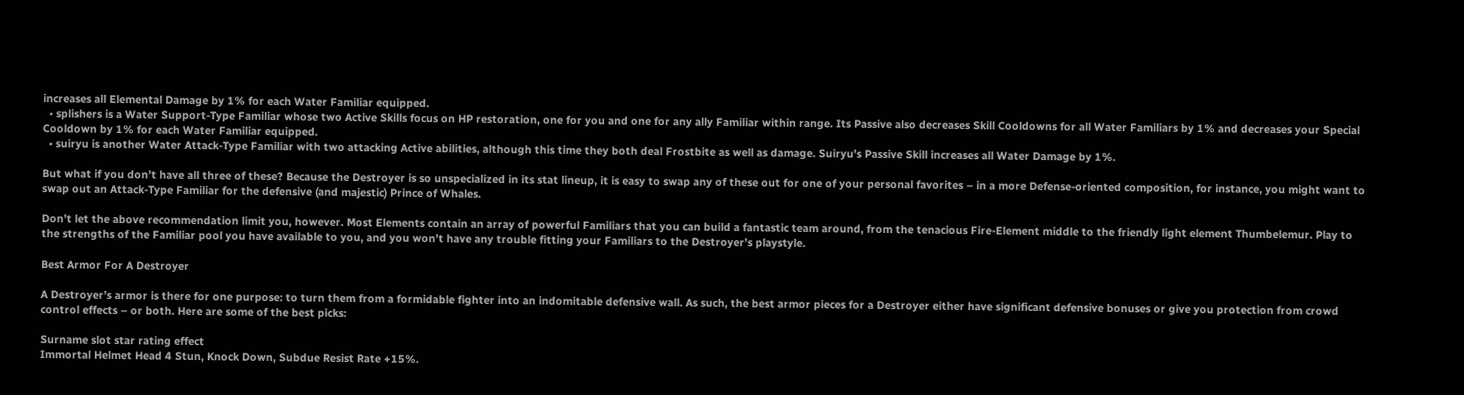increases all Elemental Damage by 1% for each Water Familiar equipped.
  • splishers is a Water Support-Type Familiar whose two Active Skills focus on HP restoration, one for you and one for any ally Familiar within range. Its Passive also decreases Skill Cooldowns for all Water Familiars by 1% and decreases your Special Cooldown by 1% for each Water Familiar equipped.
  • suiryu is another Water Attack-Type Familiar with two attacking Active abilities, although this time they both deal Frostbite as well as damage. Suiryu’s Passive Skill increases all Water Damage by 1%.

But what if you don’t have all three of these? Because the Destroyer is so unspecialized in its stat lineup, it is easy to swap any of these out for one of your personal favorites – in a more Defense-oriented composition, for instance, you might want to swap out an Attack-Type Familiar for the defensive (and majestic) Prince of Whales.

Don’t let the above recommendation limit you, however. Most Elements contain an array of powerful Familiars that you can build a fantastic team around, from the tenacious Fire-Element middle to the friendly light element Thumbelemur. Play to the strengths of the Familiar pool you have available to you, and you won’t have any trouble fitting your Familiars to the Destroyer’s playstyle.

Best Armor For A Destroyer

A Destroyer’s armor is there for one purpose: to turn them from a formidable fighter into an indomitable defensive wall. As such, the best armor pieces for a Destroyer either have significant defensive bonuses or give you protection from crowd control effects – or both. Here are some of the best picks:

Surname slot star rating effect
Immortal Helmet Head 4 Stun, Knock Down, Subdue Resist Rate +15%.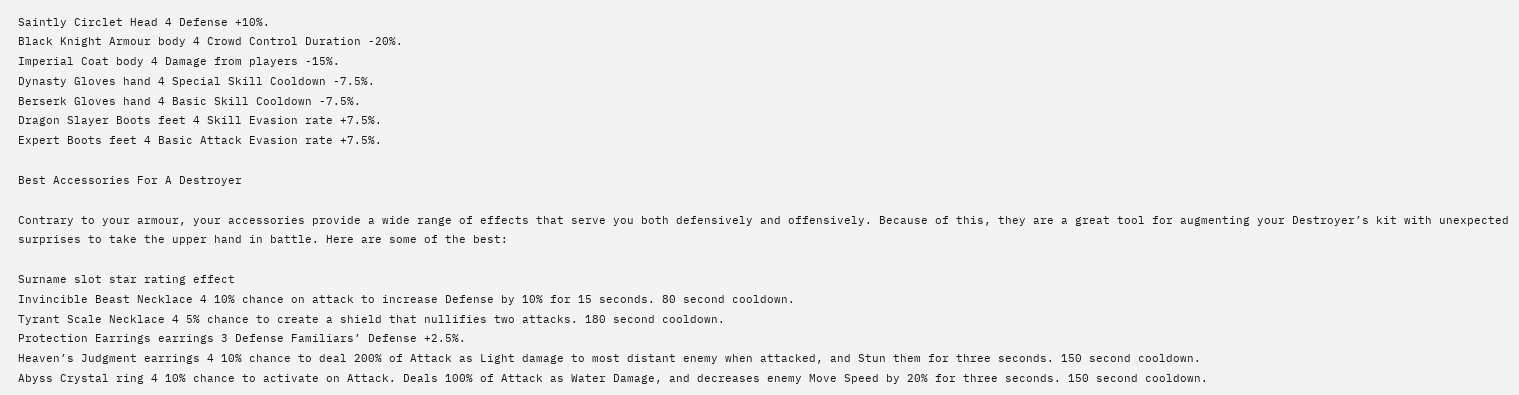Saintly Circlet Head 4 Defense +10%.
Black Knight Armour body 4 Crowd Control Duration -20%.
Imperial Coat body 4 Damage from players -15%.
Dynasty Gloves hand 4 Special Skill Cooldown -7.5%.
Berserk Gloves hand 4 Basic Skill Cooldown -7.5%.
Dragon Slayer Boots feet 4 Skill Evasion rate +7.5%.
Expert Boots feet 4 Basic Attack Evasion rate +7.5%.

Best Accessories For A Destroyer

Contrary to your armour, your accessories provide a wide range of effects that serve you both defensively and offensively. Because of this, they are a great tool for augmenting your Destroyer’s kit with unexpected surprises to take the upper hand in battle. Here are some of the best:

Surname slot star rating effect
Invincible Beast Necklace 4 10% chance on attack to increase Defense by 10% for 15 seconds. 80 second cooldown.
Tyrant Scale Necklace 4 5% chance to create a shield that nullifies two attacks. 180 second cooldown.
Protection Earrings earrings 3 Defense Familiars’ Defense +2.5%.
Heaven’s Judgment earrings 4 10% chance to deal 200% of Attack as Light damage to most distant enemy when attacked, and Stun them for three seconds. 150 second cooldown.
Abyss Crystal ring 4 10% chance to activate on Attack. Deals 100% of Attack as Water Damage, and decreases enemy Move Speed by 20% for three seconds. 150 second cooldown.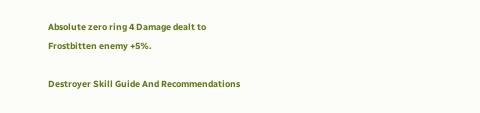Absolute zero ring 4 Damage dealt to Frostbitten enemy +5%.

Destroyer Skill Guide And Recommendations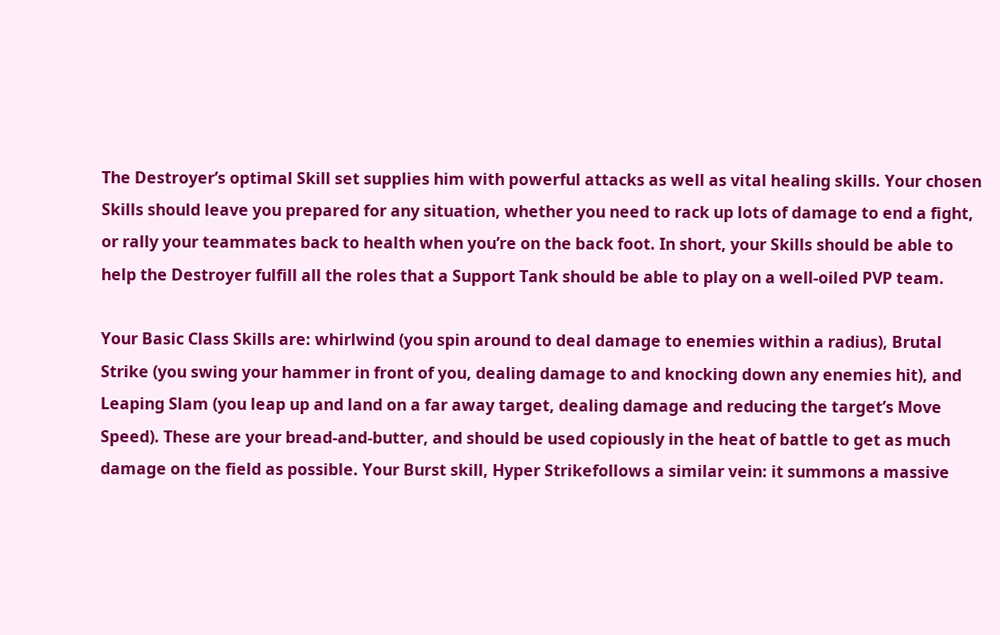The Destroyer’s optimal Skill set supplies him with powerful attacks as well as vital healing skills. Your chosen Skills should leave you prepared for any situation, whether you need to rack up lots of damage to end a fight, or rally your teammates back to health when you’re on the back foot. In short, your Skills should be able to help the Destroyer fulfill all the roles that a Support Tank should be able to play on a well-oiled PVP team.

Your Basic Class Skills are: whirlwind (you spin around to deal damage to enemies within a radius), Brutal Strike (you swing your hammer in front of you, dealing damage to and knocking down any enemies hit), and Leaping Slam (you leap up and land on a far away target, dealing damage and reducing the target’s Move Speed). These are your bread-and-butter, and should be used copiously in the heat of battle to get as much damage on the field as possible. Your Burst skill, Hyper Strikefollows a similar vein: it summons a massive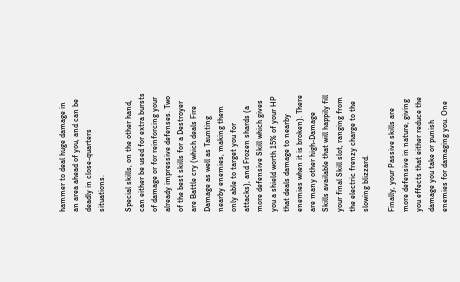hammer to deal huge damage in an area ahead of you, and can be deadly in close-quarters situations.

Special skills, on the other hand, can either be used for extra bursts of damage or for reinforcing your already impressive defenses. Two of the best skills for a Destroyer are Battle cry (which deals Fire Damage as well as Taunting nearby enemies, making them only able to target you for attacks), and Frozen shards (a more defensive Skill which gives you a shield worth 15% of your HP that deals damage to nearby enemies when it is broken). There are many other high-Damage Skills available that will happily fill your final Skill slot, ranging from the electric frenzy charge to the slowing blizzard.

Finally, your Passive skills are more defensive in nature, giving you effects that either reduce the damage you take or punish enemies for damaging you. One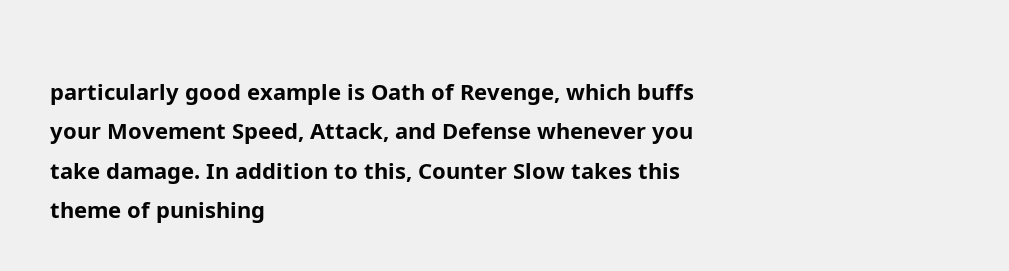particularly good example is Oath of Revenge, which buffs your Movement Speed, Attack, and Defense whenever you take damage. In addition to this, Counter Slow takes this theme of punishing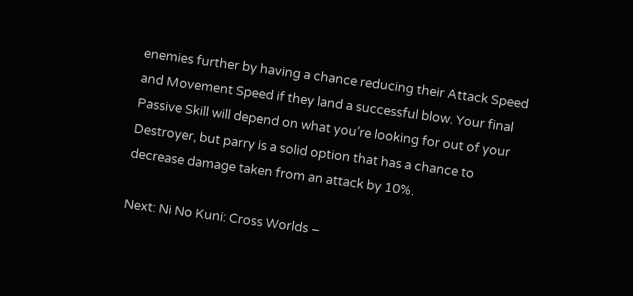enemies further by having a chance reducing their Attack Speed and Movement Speed if they land a successful blow. Your final Passive Skill will depend on what you’re looking for out of your Destroyer, but parry is a solid option that has a chance to decrease damage taken from an attack by 10%.

Next: Ni No Kuni: Cross Worlds –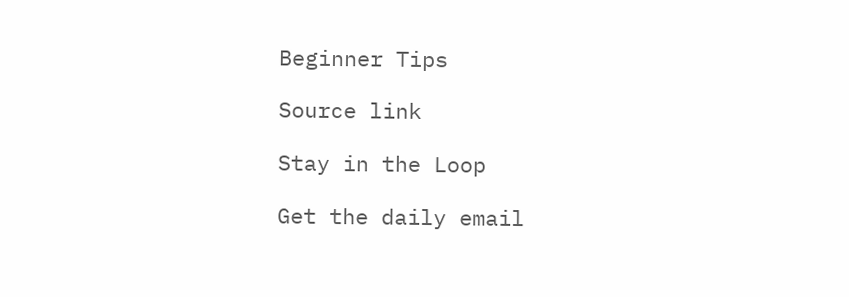Beginner Tips

Source link

Stay in the Loop

Get the daily email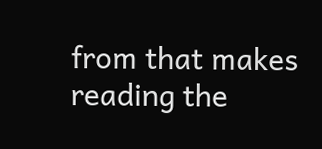from that makes reading the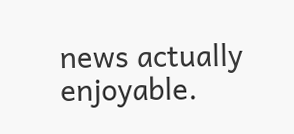news actually enjoyable.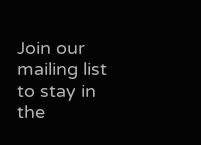Join our mailing list to stay in the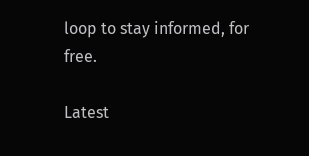loop to stay informed, for free.

Latest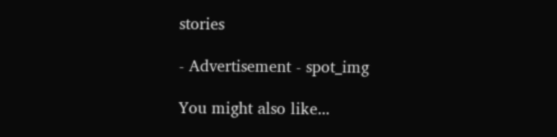stories

- Advertisement - spot_img

You might also like...